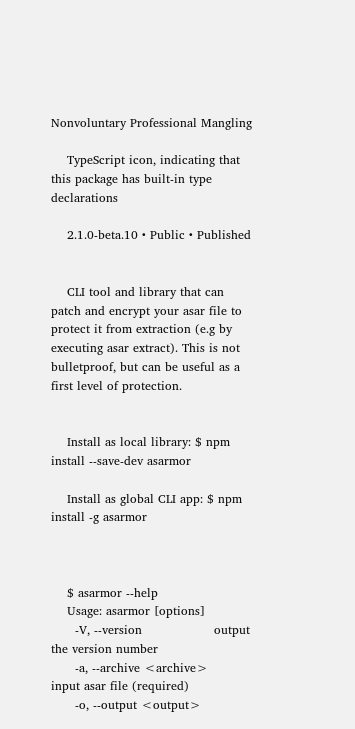Nonvoluntary Professional Mangling

    TypeScript icon, indicating that this package has built-in type declarations

    2.1.0-beta.10 • Public • Published


    CLI tool and library that can patch and encrypt your asar file to protect it from extraction (e.g by executing asar extract). This is not bulletproof, but can be useful as a first level of protection.


    Install as local library: $ npm install --save-dev asarmor

    Install as global CLI app: $ npm install -g asarmor



    $ asarmor --help
    Usage: asarmor [options]
      -V, --version                  output the version number
      -a, --archive <archive>        input asar file (required)
      -o, --output <output>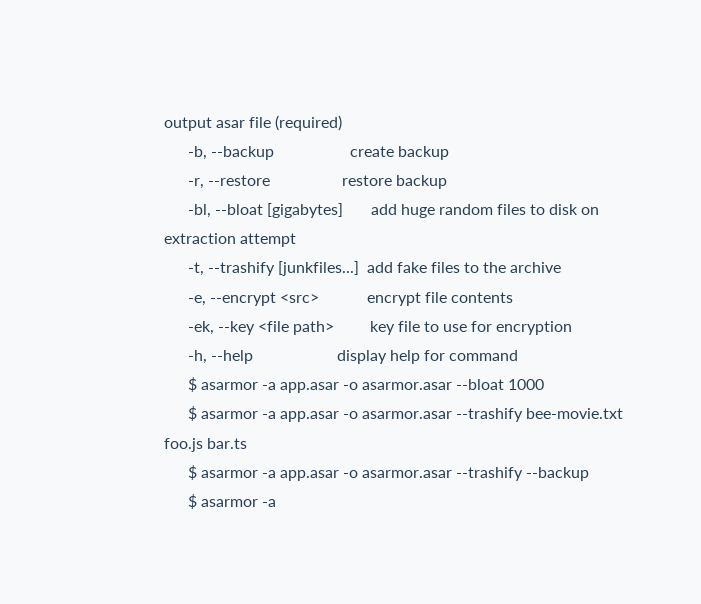output asar file (required)
      -b, --backup                   create backup
      -r, --restore                  restore backup
      -bl, --bloat [gigabytes]       add huge random files to disk on extraction attempt
      -t, --trashify [junkfiles...]  add fake files to the archive
      -e, --encrypt <src>            encrypt file contents
      -ek, --key <file path>         key file to use for encryption
      -h, --help                     display help for command
      $ asarmor -a app.asar -o asarmor.asar --bloat 1000
      $ asarmor -a app.asar -o asarmor.asar --trashify bee-movie.txt foo.js bar.ts
      $ asarmor -a app.asar -o asarmor.asar --trashify --backup
      $ asarmor -a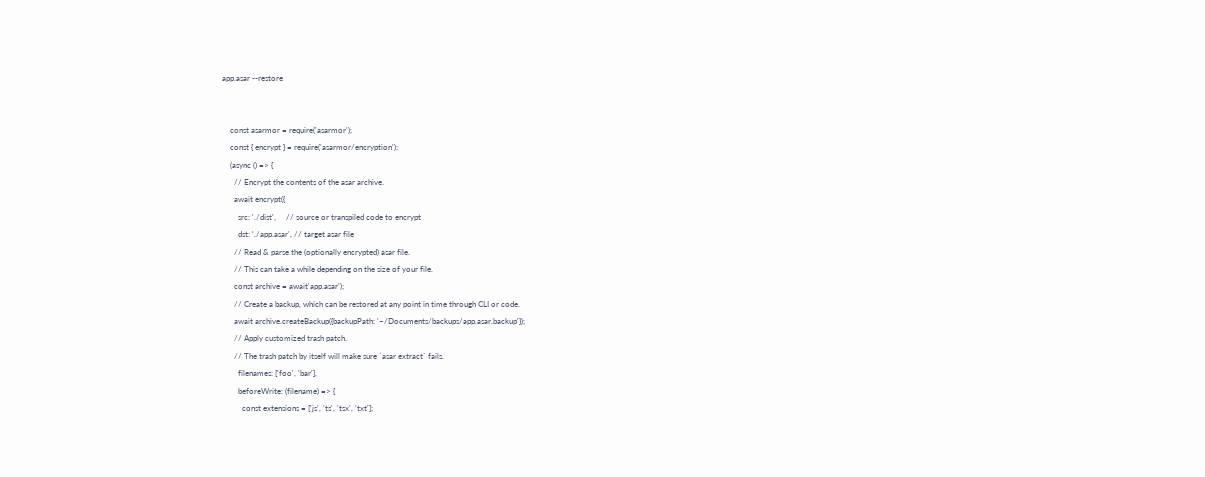app.asar --restore


    const asarmor = require('asarmor');
    const { encrypt } = require('asarmor/encryption');
    (async () => {
      // Encrypt the contents of the asar archive.
      await encrypt({
        src: './dist',     // source or transpiled code to encrypt
        dst: './app.asar', // target asar file
      // Read & parse the (optionally encrypted) asar file.
      // This can take a while depending on the size of your file.
      const archive = await'app.asar');
      // Create a backup, which can be restored at any point in time through CLI or code.
      await archive.createBackup({backupPath: '~/Documents/backups/app.asar.backup'});
      // Apply customized trash patch.
      // The trash patch by itself will make sure `asar extract` fails.
        filenames: ['foo', 'bar'],
        beforeWrite: (filename) => {
          const extensions = ['js', 'ts', 'tsx', 'txt'];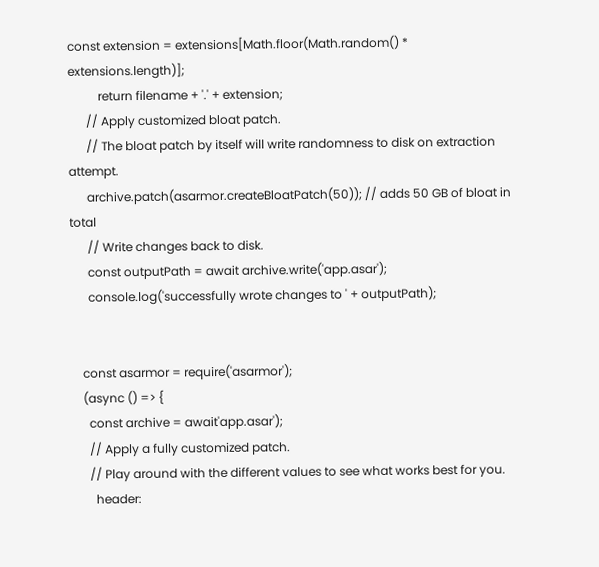const extension = extensions[Math.floor(Math.random() * extensions.length)];
          return filename + '.' + extension;
      // Apply customized bloat patch.
      // The bloat patch by itself will write randomness to disk on extraction attempt.
      archive.patch(asarmor.createBloatPatch(50)); // adds 50 GB of bloat in total
      // Write changes back to disk.
      const outputPath = await archive.write('app.asar');
      console.log('successfully wrote changes to ' + outputPath);


    const asarmor = require('asarmor');
    (async () => {
      const archive = await'app.asar');
      // Apply a fully customized patch.
      // Play around with the different values to see what works best for you.
        header: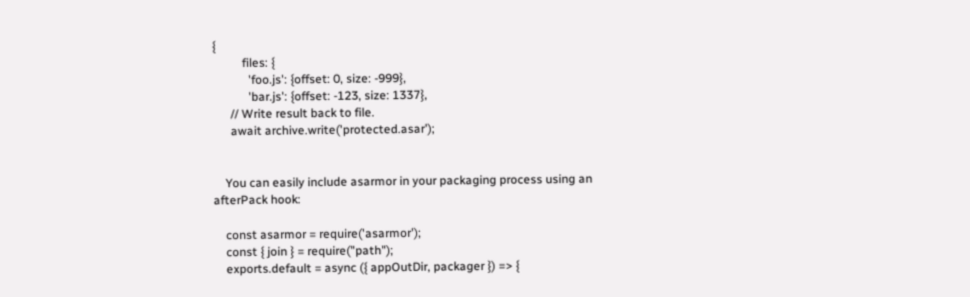{
          files: {
            'foo.js': {offset: 0, size: -999},
            'bar.js': {offset: -123, size: 1337},
      // Write result back to file.
      await archive.write('protected.asar');


    You can easily include asarmor in your packaging process using an afterPack hook:

    const asarmor = require('asarmor');
    const { join } = require("path");
    exports.default = async ({ appOutDir, packager }) => {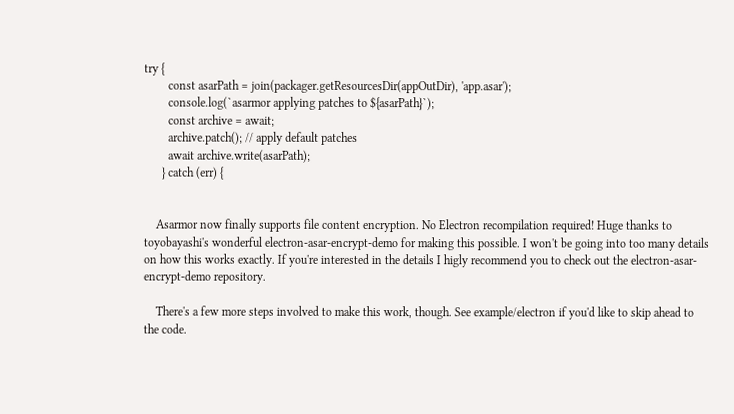try {
        const asarPath = join(packager.getResourcesDir(appOutDir), 'app.asar');
        console.log(`asarmor applying patches to ${asarPath}`);
        const archive = await;
        archive.patch(); // apply default patches
        await archive.write(asarPath);
      } catch (err) {


    Asarmor now finally supports file content encryption. No Electron recompilation required! Huge thanks to toyobayashi's wonderful electron-asar-encrypt-demo for making this possible. I won't be going into too many details on how this works exactly. If you're interested in the details I higly recommend you to check out the electron-asar-encrypt-demo repository.

    There's a few more steps involved to make this work, though. See example/electron if you'd like to skip ahead to the code.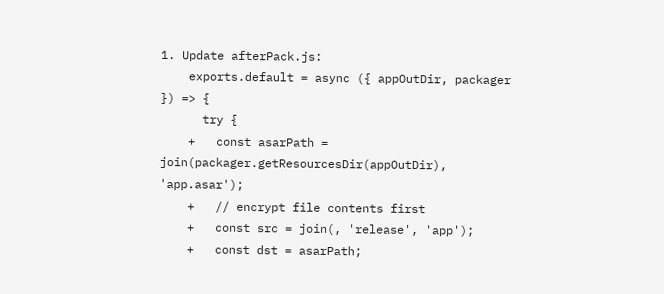1. Update afterPack.js:
    exports.default = async ({ appOutDir, packager }) => {
      try {
    +   const asarPath = join(packager.getResourcesDir(appOutDir), 'app.asar');
    +   // encrypt file contents first
    +   const src = join(, 'release', 'app');
    +   const dst = asarPath;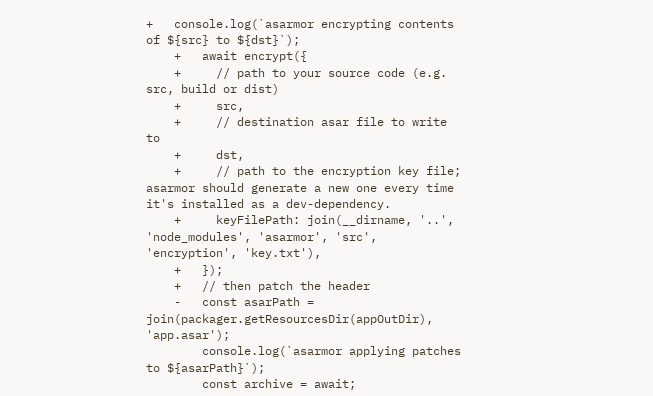+   console.log(`asarmor encrypting contents of ${src} to ${dst}`);
    +   await encrypt({
    +     // path to your source code (e.g. src, build or dist)
    +     src,
    +     // destination asar file to write to
    +     dst,
    +     // path to the encryption key file; asarmor should generate a new one every time it's installed as a dev-dependency.
    +     keyFilePath: join(__dirname, '..', 'node_modules', 'asarmor', 'src', 'encryption', 'key.txt'),
    +   });
    +   // then patch the header
    -   const asarPath = join(packager.getResourcesDir(appOutDir), 'app.asar');
        console.log(`asarmor applying patches to ${asarPath}`);
        const archive = await;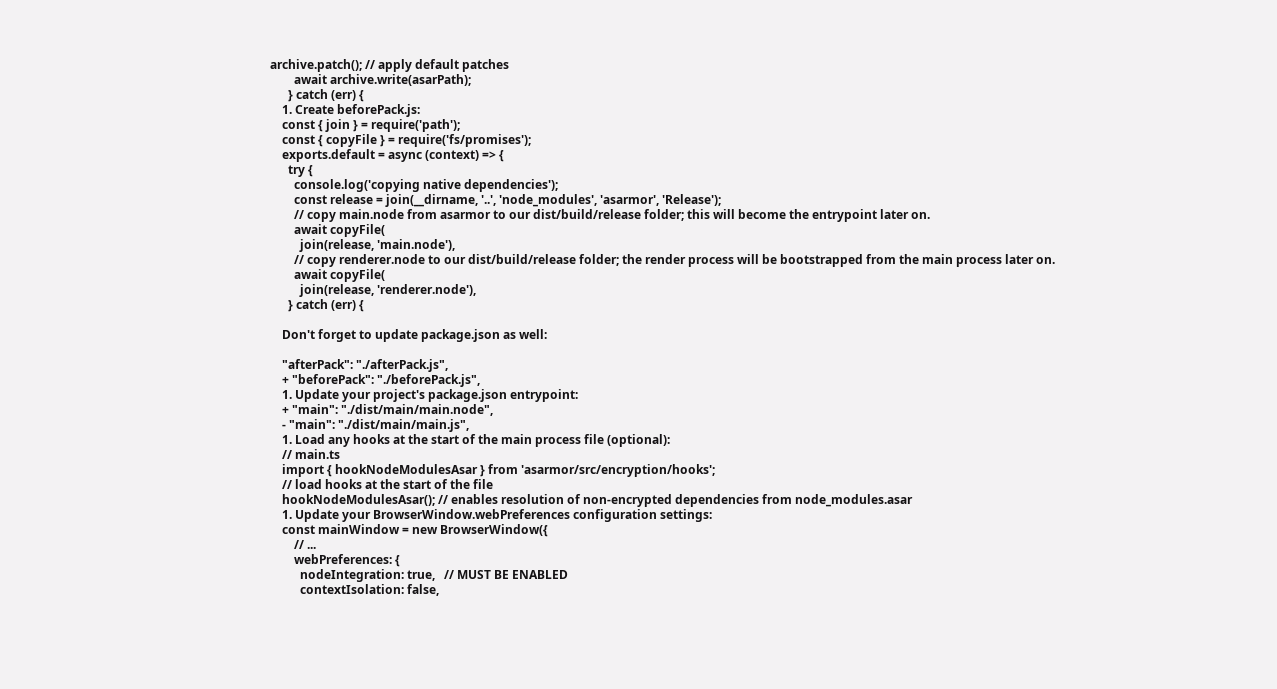archive.patch(); // apply default patches
        await archive.write(asarPath);
      } catch (err) {
    1. Create beforePack.js:
    const { join } = require('path');
    const { copyFile } = require('fs/promises');
    exports.default = async (context) => {
      try {
        console.log('copying native dependencies');
        const release = join(__dirname, '..', 'node_modules', 'asarmor', 'Release');
        // copy main.node from asarmor to our dist/build/release folder; this will become the entrypoint later on.
        await copyFile(
          join(release, 'main.node'),
        // copy renderer.node to our dist/build/release folder; the render process will be bootstrapped from the main process later on.
        await copyFile(
          join(release, 'renderer.node'),
      } catch (err) {

    Don't forget to update package.json as well:

    "afterPack": "./afterPack.js",
    + "beforePack": "./beforePack.js",
    1. Update your project's package.json entrypoint:
    + "main": "./dist/main/main.node",
    - "main": "./dist/main/main.js",
    1. Load any hooks at the start of the main process file (optional):
    // main.ts
    import { hookNodeModulesAsar } from 'asarmor/src/encryption/hooks';
    // load hooks at the start of the file
    hookNodeModulesAsar(); // enables resolution of non-encrypted dependencies from node_modules.asar
    1. Update your BrowserWindow.webPreferences configuration settings:
    const mainWindow = new BrowserWindow({
        // ...
        webPreferences: {
          nodeIntegration: true,   // MUST BE ENABLED
          contextIsolation: false,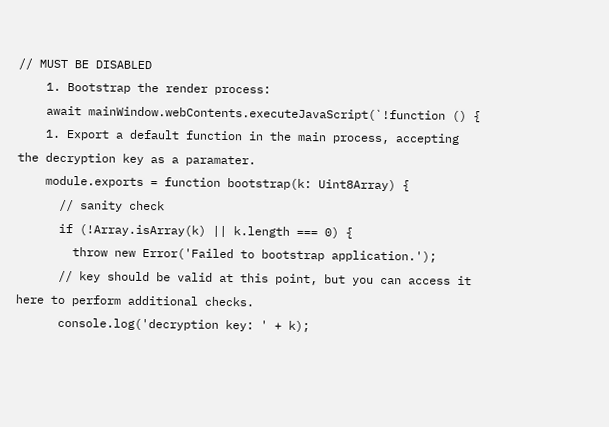// MUST BE DISABLED
    1. Bootstrap the render process:
    await mainWindow.webContents.executeJavaScript(`!function () {
    1. Export a default function in the main process, accepting the decryption key as a paramater.
    module.exports = function bootstrap(k: Uint8Array) {
      // sanity check
      if (!Array.isArray(k) || k.length === 0) {
        throw new Error('Failed to bootstrap application.');
      // key should be valid at this point, but you can access it here to perform additional checks.
      console.log('decryption key: ' + k);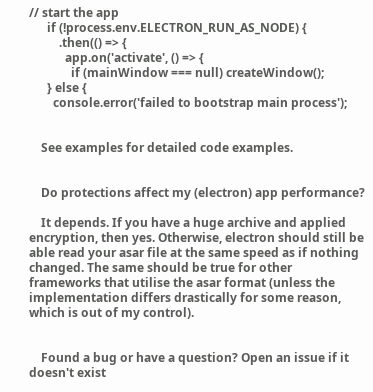// start the app
      if (!process.env.ELECTRON_RUN_AS_NODE) {
          .then(() => {
            app.on('activate', () => {
              if (mainWindow === null) createWindow();
      } else {
        console.error('failed to bootstrap main process');


    See examples for detailed code examples.


    Do protections affect my (electron) app performance?

    It depends. If you have a huge archive and applied encryption, then yes. Otherwise, electron should still be able read your asar file at the same speed as if nothing changed. The same should be true for other frameworks that utilise the asar format (unless the implementation differs drastically for some reason, which is out of my control).


    Found a bug or have a question? Open an issue if it doesn't exist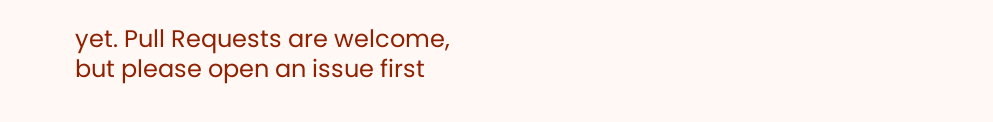yet. Pull Requests are welcome, but please open an issue first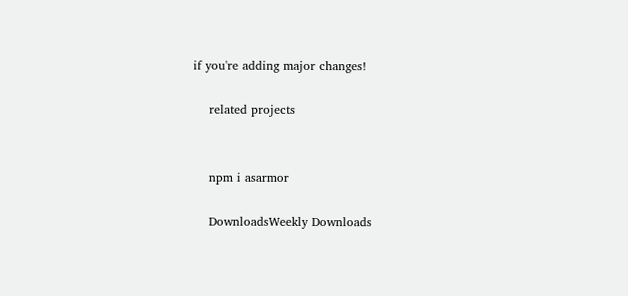if you're adding major changes!

    related projects


    npm i asarmor

    DownloadsWeekly Downloads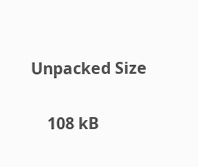Unpacked Size

    108 kB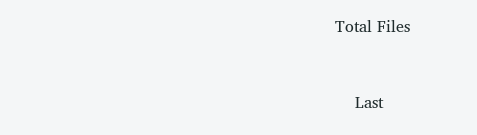Total Files


    Last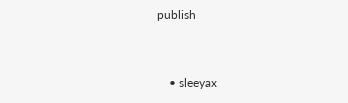publish


    • sleeyax